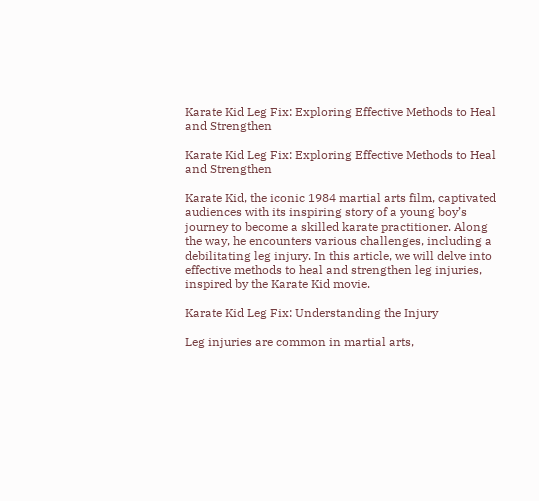Karate Kid Leg Fix: Exploring Effective Methods to Heal and Strengthen

Karate Kid Leg Fix: Exploring Effective Methods to Heal and Strengthen

Karate Kid, the iconic 1984 martial arts film, captivated audiences with its inspiring story of a young boy’s journey to become a skilled karate practitioner. Along the way, he encounters various challenges, including a debilitating leg injury. In this article, we will delve into effective methods to heal and strengthen leg injuries, inspired by the Karate Kid movie.

Karate Kid Leg Fix: Understanding the Injury

Leg injuries are common in martial arts,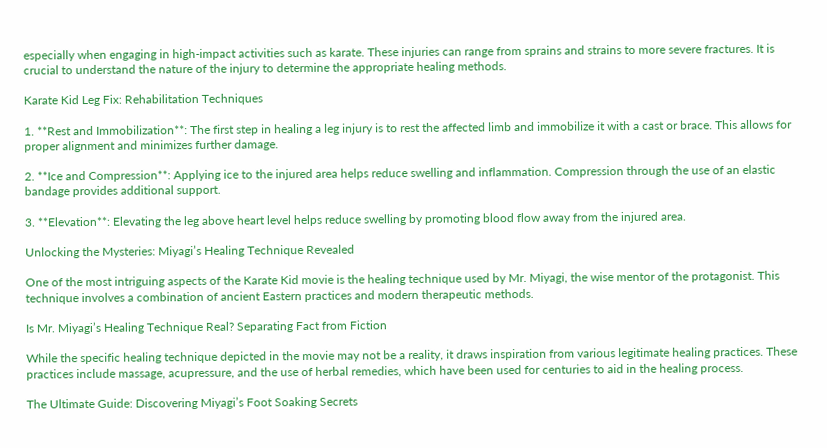especially when engaging in high-impact activities such as karate. These injuries can range from sprains and strains to more severe fractures. It is crucial to understand the nature of the injury to determine the appropriate healing methods.

Karate Kid Leg Fix: Rehabilitation Techniques

1. **Rest and Immobilization**: The first step in healing a leg injury is to rest the affected limb and immobilize it with a cast or brace. This allows for proper alignment and minimizes further damage.

2. **Ice and Compression**: Applying ice to the injured area helps reduce swelling and inflammation. Compression through the use of an elastic bandage provides additional support.

3. **Elevation**: Elevating the leg above heart level helps reduce swelling by promoting blood flow away from the injured area.

Unlocking the Mysteries: Miyagi’s Healing Technique Revealed

One of the most intriguing aspects of the Karate Kid movie is the healing technique used by Mr. Miyagi, the wise mentor of the protagonist. This technique involves a combination of ancient Eastern practices and modern therapeutic methods.

Is Mr. Miyagi’s Healing Technique Real? Separating Fact from Fiction

While the specific healing technique depicted in the movie may not be a reality, it draws inspiration from various legitimate healing practices. These practices include massage, acupressure, and the use of herbal remedies, which have been used for centuries to aid in the healing process.

The Ultimate Guide: Discovering Miyagi’s Foot Soaking Secrets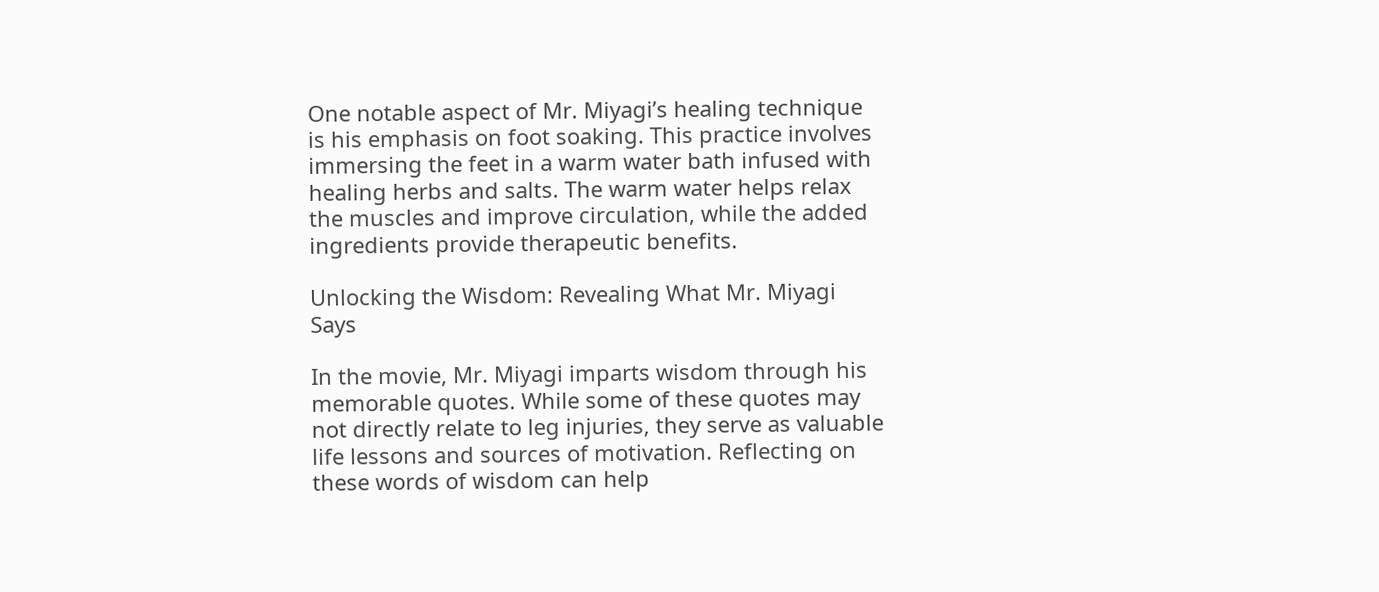One notable aspect of Mr. Miyagi’s healing technique is his emphasis on foot soaking. This practice involves immersing the feet in a warm water bath infused with healing herbs and salts. The warm water helps relax the muscles and improve circulation, while the added ingredients provide therapeutic benefits.

Unlocking the Wisdom: Revealing What Mr. Miyagi Says

In the movie, Mr. Miyagi imparts wisdom through his memorable quotes. While some of these quotes may not directly relate to leg injuries, they serve as valuable life lessons and sources of motivation. Reflecting on these words of wisdom can help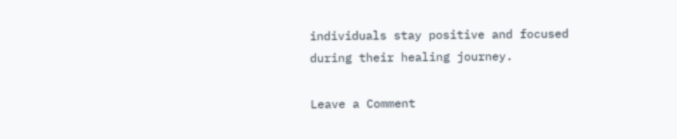individuals stay positive and focused during their healing journey.

Leave a Comment